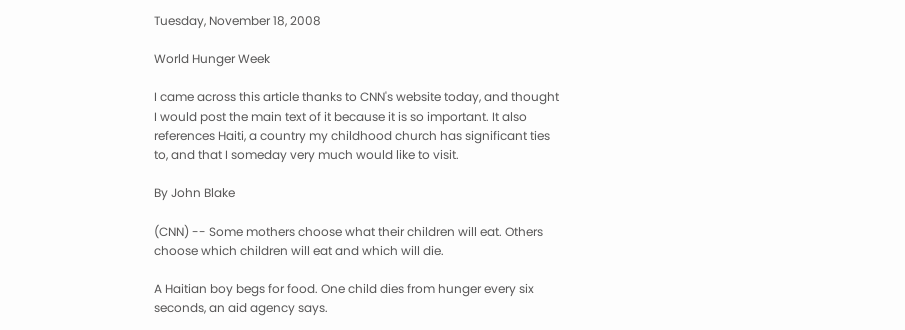Tuesday, November 18, 2008

World Hunger Week

I came across this article thanks to CNN's website today, and thought I would post the main text of it because it is so important. It also references Haiti, a country my childhood church has significant ties to, and that I someday very much would like to visit.

By John Blake

(CNN) -- Some mothers choose what their children will eat. Others choose which children will eat and which will die.

A Haitian boy begs for food. One child dies from hunger every six seconds, an aid agency says.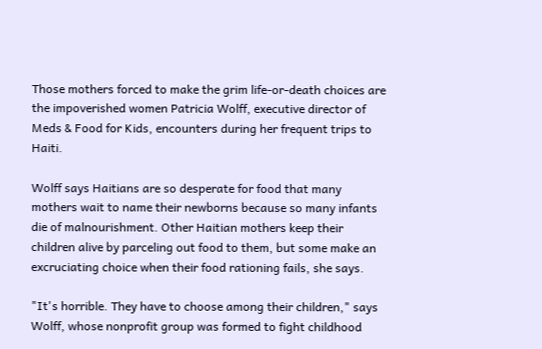Those mothers forced to make the grim life-or-death choices are the impoverished women Patricia Wolff, executive director of Meds & Food for Kids, encounters during her frequent trips to Haiti.

Wolff says Haitians are so desperate for food that many mothers wait to name their newborns because so many infants die of malnourishment. Other Haitian mothers keep their children alive by parceling out food to them, but some make an excruciating choice when their food rationing fails, she says.

"It's horrible. They have to choose among their children," says Wolff, whose nonprofit group was formed to fight childhood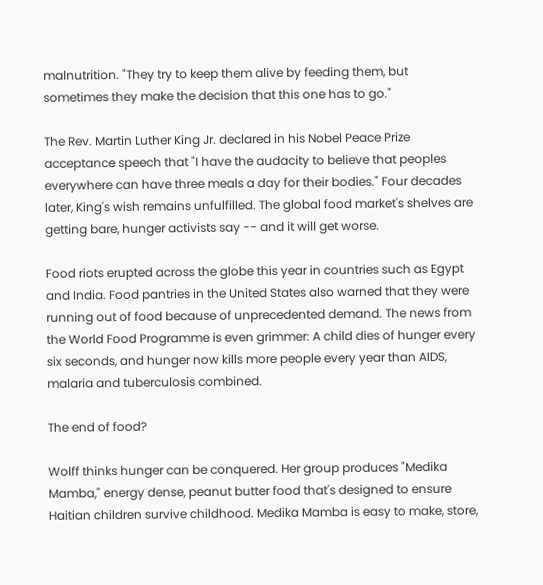malnutrition. "They try to keep them alive by feeding them, but sometimes they make the decision that this one has to go."

The Rev. Martin Luther King Jr. declared in his Nobel Peace Prize acceptance speech that "I have the audacity to believe that peoples everywhere can have three meals a day for their bodies." Four decades later, King's wish remains unfulfilled. The global food market's shelves are getting bare, hunger activists say -- and it will get worse.

Food riots erupted across the globe this year in countries such as Egypt and India. Food pantries in the United States also warned that they were running out of food because of unprecedented demand. The news from the World Food Programme is even grimmer: A child dies of hunger every six seconds, and hunger now kills more people every year than AIDS, malaria and tuberculosis combined.

The end of food?

Wolff thinks hunger can be conquered. Her group produces "Medika Mamba," energy dense, peanut butter food that's designed to ensure Haitian children survive childhood. Medika Mamba is easy to make, store,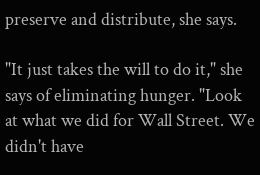preserve and distribute, she says.

"It just takes the will to do it," she says of eliminating hunger. "Look at what we did for Wall Street. We didn't have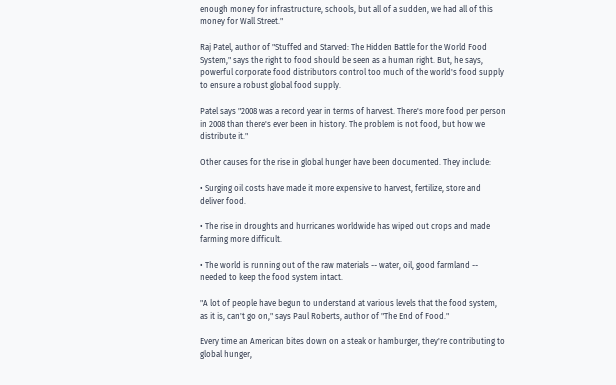enough money for infrastructure, schools, but all of a sudden, we had all of this money for Wall Street."

Raj Patel, author of "Stuffed and Starved: The Hidden Battle for the World Food System," says the right to food should be seen as a human right. But, he says, powerful corporate food distributors control too much of the world's food supply to ensure a robust global food supply.

Patel says "2008 was a record year in terms of harvest. There's more food per person in 2008 than there's ever been in history. The problem is not food, but how we distribute it."

Other causes for the rise in global hunger have been documented. They include:

• Surging oil costs have made it more expensive to harvest, fertilize, store and deliver food.

• The rise in droughts and hurricanes worldwide has wiped out crops and made farming more difficult.

• The world is running out of the raw materials -- water, oil, good farmland -- needed to keep the food system intact.

"A lot of people have begun to understand at various levels that the food system, as it is, can't go on," says Paul Roberts, author of "The End of Food."

Every time an American bites down on a steak or hamburger, they're contributing to global hunger,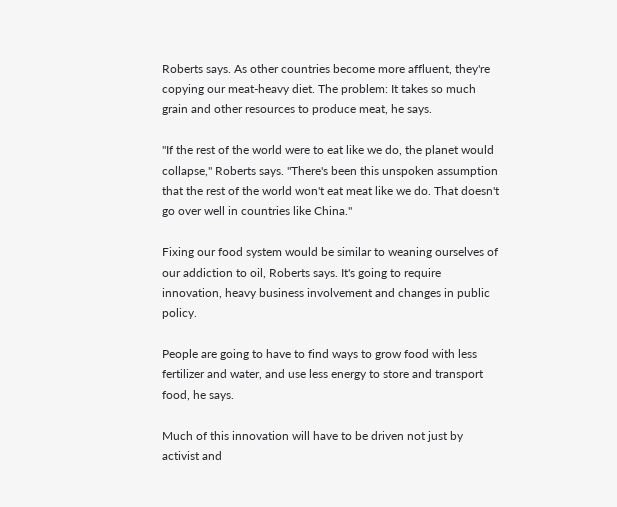Roberts says. As other countries become more affluent, they're copying our meat-heavy diet. The problem: It takes so much grain and other resources to produce meat, he says.

"If the rest of the world were to eat like we do, the planet would collapse," Roberts says. "There's been this unspoken assumption that the rest of the world won't eat meat like we do. That doesn't go over well in countries like China."

Fixing our food system would be similar to weaning ourselves of our addiction to oil, Roberts says. It's going to require innovation, heavy business involvement and changes in public policy.

People are going to have to find ways to grow food with less fertilizer and water, and use less energy to store and transport food, he says.

Much of this innovation will have to be driven not just by activist and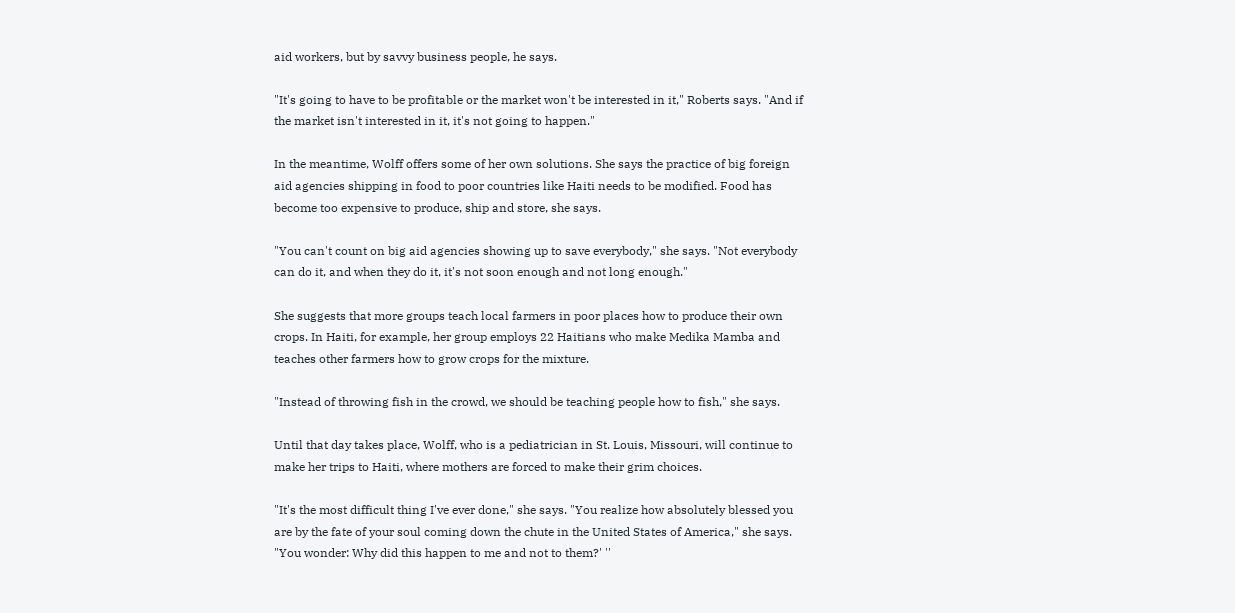aid workers, but by savvy business people, he says.

"It's going to have to be profitable or the market won't be interested in it," Roberts says. "And if the market isn't interested in it, it's not going to happen."

In the meantime, Wolff offers some of her own solutions. She says the practice of big foreign aid agencies shipping in food to poor countries like Haiti needs to be modified. Food has become too expensive to produce, ship and store, she says.

"You can't count on big aid agencies showing up to save everybody," she says. "Not everybody can do it, and when they do it, it's not soon enough and not long enough."

She suggests that more groups teach local farmers in poor places how to produce their own crops. In Haiti, for example, her group employs 22 Haitians who make Medika Mamba and teaches other farmers how to grow crops for the mixture.

"Instead of throwing fish in the crowd, we should be teaching people how to fish," she says.

Until that day takes place, Wolff, who is a pediatrician in St. Louis, Missouri, will continue to make her trips to Haiti, where mothers are forced to make their grim choices.

"It's the most difficult thing I've ever done," she says. "You realize how absolutely blessed you are by the fate of your soul coming down the chute in the United States of America," she says. "You wonder: Why did this happen to me and not to them?' ''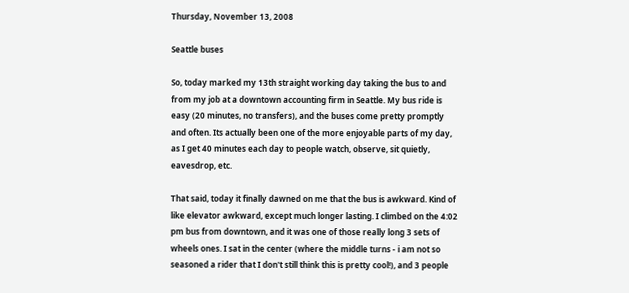Thursday, November 13, 2008

Seattle buses

So, today marked my 13th straight working day taking the bus to and from my job at a downtown accounting firm in Seattle. My bus ride is easy (20 minutes, no transfers), and the buses come pretty promptly and often. Its actually been one of the more enjoyable parts of my day, as I get 40 minutes each day to people watch, observe, sit quietly, eavesdrop, etc.

That said, today it finally dawned on me that the bus is awkward. Kind of like elevator awkward, except much longer lasting. I climbed on the 4:02 pm bus from downtown, and it was one of those really long 3 sets of wheels ones. I sat in the center (where the middle turns - i am not so seasoned a rider that I don't still think this is pretty cool!), and 3 people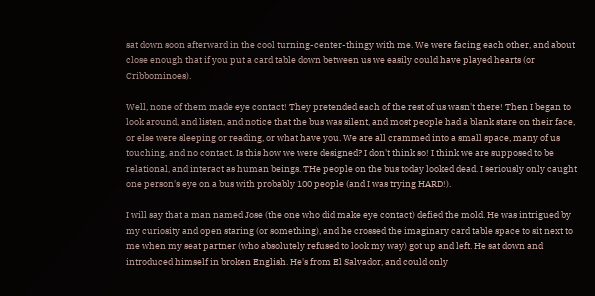sat down soon afterward in the cool turning-center-thingy with me. We were facing each other, and about close enough that if you put a card table down between us we easily could have played hearts (or Cribbominoes).

Well, none of them made eye contact! They pretended each of the rest of us wasn't there! Then I began to look around, and listen, and notice that the bus was silent, and most people had a blank stare on their face, or else were sleeping or reading, or what have you. We are all crammed into a small space, many of us touching, and no contact. Is this how we were designed? I don't think so! I think we are supposed to be relational, and interact as human beings. THe people on the bus today looked dead. I seriously only caught one person's eye on a bus with probably 100 people (and I was trying HARD!).

I will say that a man named Jose (the one who did make eye contact) defied the mold. He was intrigued by my curiosity and open staring (or something), and he crossed the imaginary card table space to sit next to me when my seat partner (who absolutely refused to look my way) got up and left. He sat down and introduced himself in broken English. He's from El Salvador, and could only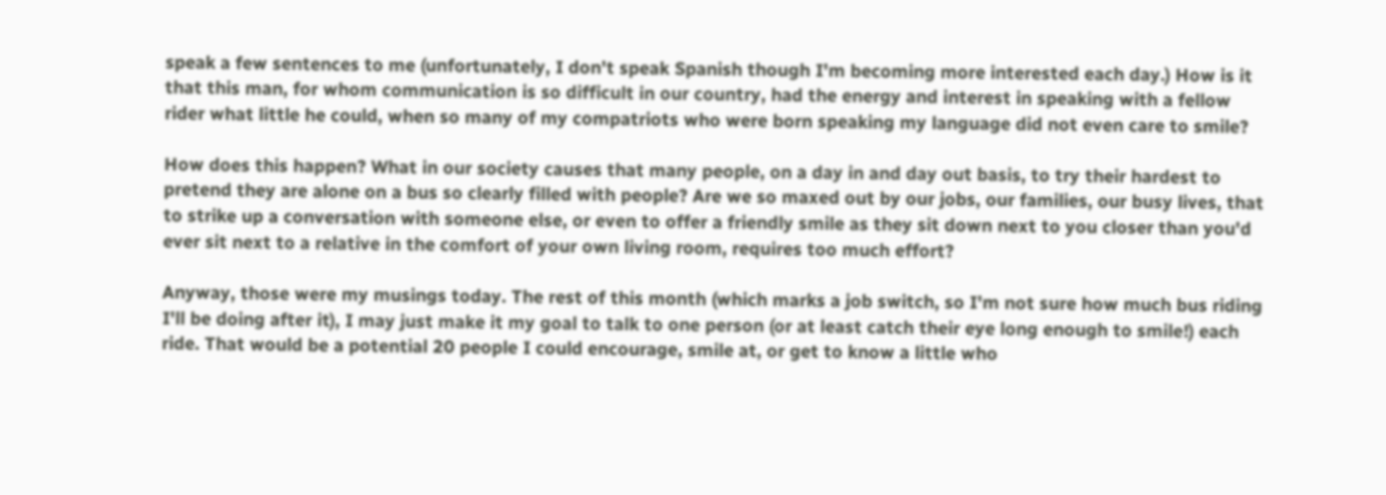speak a few sentences to me (unfortunately, I don't speak Spanish though I'm becoming more interested each day.) How is it that this man, for whom communication is so difficult in our country, had the energy and interest in speaking with a fellow rider what little he could, when so many of my compatriots who were born speaking my language did not even care to smile?

How does this happen? What in our society causes that many people, on a day in and day out basis, to try their hardest to pretend they are alone on a bus so clearly filled with people? Are we so maxed out by our jobs, our families, our busy lives, that to strike up a conversation with someone else, or even to offer a friendly smile as they sit down next to you closer than you'd ever sit next to a relative in the comfort of your own living room, requires too much effort?

Anyway, those were my musings today. The rest of this month (which marks a job switch, so I'm not sure how much bus riding I'll be doing after it), I may just make it my goal to talk to one person (or at least catch their eye long enough to smile!) each ride. That would be a potential 20 people I could encourage, smile at, or get to know a little who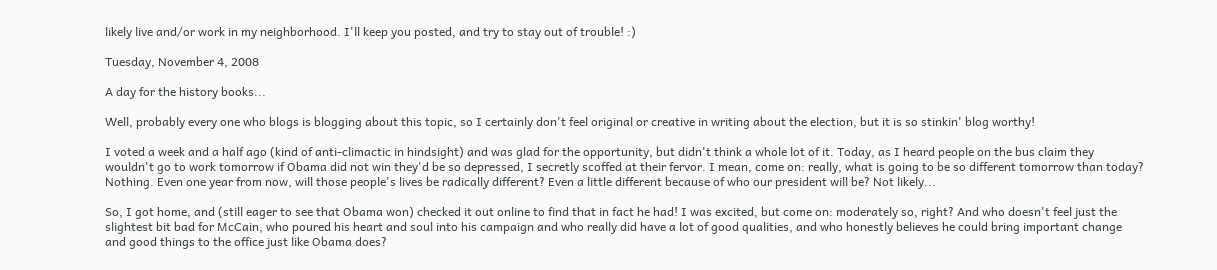likely live and/or work in my neighborhood. I'll keep you posted, and try to stay out of trouble! :)

Tuesday, November 4, 2008

A day for the history books...

Well, probably every one who blogs is blogging about this topic, so I certainly don't feel original or creative in writing about the election, but it is so stinkin' blog worthy!

I voted a week and a half ago (kind of anti-climactic in hindsight) and was glad for the opportunity, but didn't think a whole lot of it. Today, as I heard people on the bus claim they wouldn't go to work tomorrow if Obama did not win they'd be so depressed, I secretly scoffed at their fervor. I mean, come on: really, what is going to be so different tomorrow than today? Nothing. Even one year from now, will those people's lives be radically different? Even a little different because of who our president will be? Not likely...

So, I got home, and (still eager to see that Obama won) checked it out online to find that in fact he had! I was excited, but come on: moderately so, right? And who doesn't feel just the slightest bit bad for McCain, who poured his heart and soul into his campaign and who really did have a lot of good qualities, and who honestly believes he could bring important change and good things to the office just like Obama does?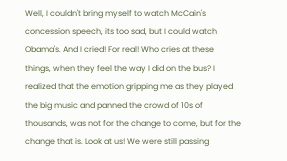Well, I couldn't bring myself to watch McCain's concession speech, its too sad, but I could watch Obama's. And I cried! For real! Who cries at these things, when they feel the way I did on the bus? I realized that the emotion gripping me as they played the big music and panned the crowd of 10s of thousands, was not for the change to come, but for the change that is. Look at us! We were still passing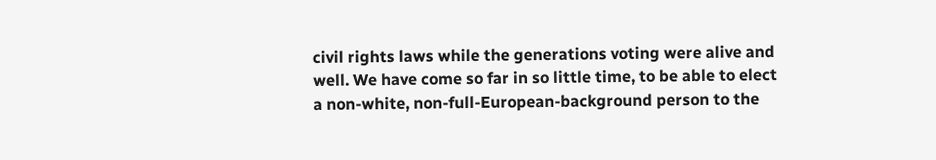civil rights laws while the generations voting were alive and well. We have come so far in so little time, to be able to elect a non-white, non-full-European-background person to the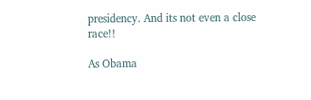presidency. And its not even a close race!!

As Obama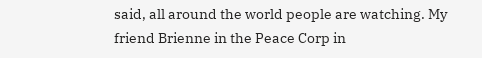said, all around the world people are watching. My friend Brienne in the Peace Corp in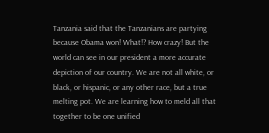Tanzania said that the Tanzanians are partying because Obama won! What!? How crazy! But the world can see in our president a more accurate depiction of our country. We are not all white, or black, or hispanic, or any other race, but a true melting pot. We are learning how to meld all that together to be one unified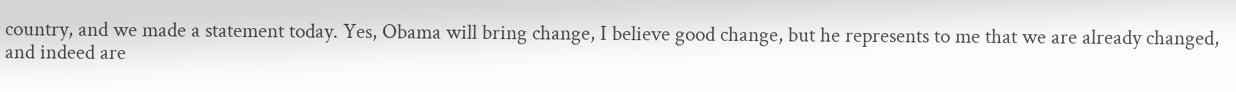country, and we made a statement today. Yes, Obama will bring change, I believe good change, but he represents to me that we are already changed, and indeed are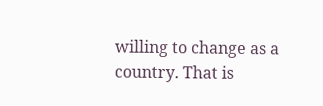willing to change as a country. That is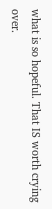what is so hopeful. That IS worth crying over.